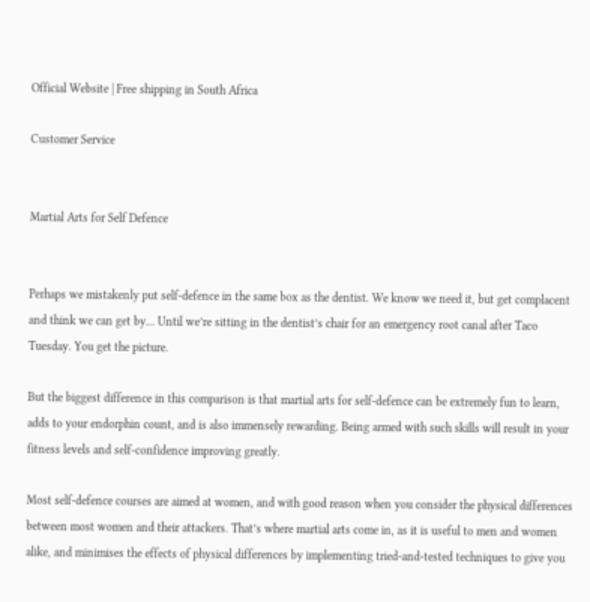Official Website | Free shipping in South Africa

Customer Service


Martial Arts for Self Defence


Perhaps we mistakenly put self-defence in the same box as the dentist. We know we need it, but get complacent and think we can get by… Until we’re sitting in the dentist’s chair for an emergency root canal after Taco Tuesday. You get the picture.

But the biggest difference in this comparison is that martial arts for self-defence can be extremely fun to learn, adds to your endorphin count, and is also immensely rewarding. Being armed with such skills will result in your fitness levels and self-confidence improving greatly.

Most self-defence courses are aimed at women, and with good reason when you consider the physical differences between most women and their attackers. That’s where martial arts come in, as it is useful to men and women alike, and minimises the effects of physical differences by implementing tried-and-tested techniques to give you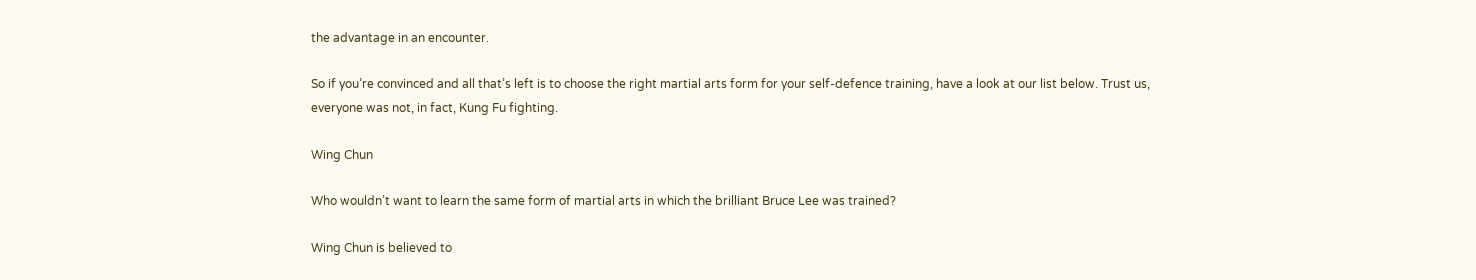the advantage in an encounter.

So if you’re convinced and all that’s left is to choose the right martial arts form for your self-defence training, have a look at our list below. Trust us, everyone was not, in fact, Kung Fu fighting.

Wing Chun

Who wouldn’t want to learn the same form of martial arts in which the brilliant Bruce Lee was trained?

Wing Chun is believed to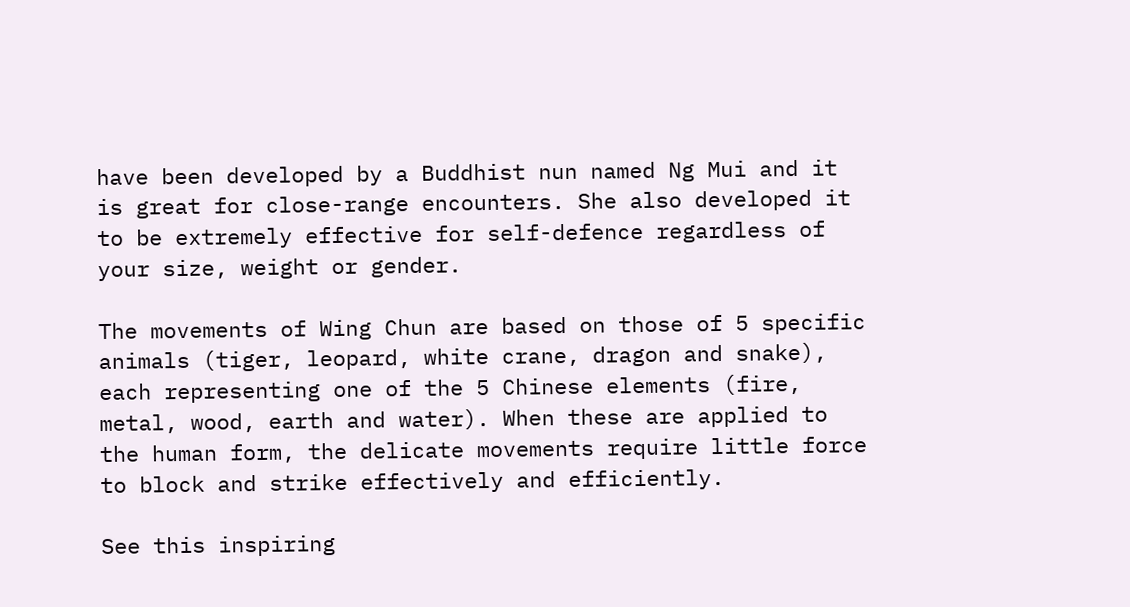have been developed by a Buddhist nun named Ng Mui and it is great for close-range encounters. She also developed it to be extremely effective for self-defence regardless of your size, weight or gender.

The movements of Wing Chun are based on those of 5 specific animals (tiger, leopard, white crane, dragon and snake), each representing one of the 5 Chinese elements (fire, metal, wood, earth and water). When these are applied to the human form, the delicate movements require little force to block and strike effectively and efficiently.

See this inspiring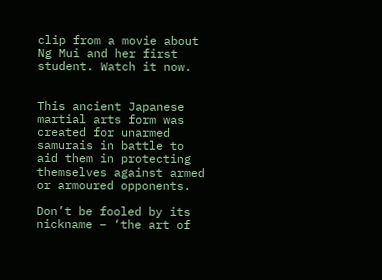clip from a movie about Ng Mui and her first student. Watch it now.


This ancient Japanese martial arts form was created for unarmed samurais in battle to aid them in protecting themselves against armed or armoured opponents.

Don’t be fooled by its nickname – ‘the art of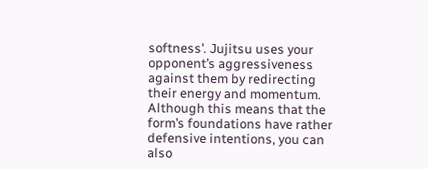softness’. Jujitsu uses your opponent’s aggressiveness against them by redirecting their energy and momentum. Although this means that the form’s foundations have rather defensive intentions, you can also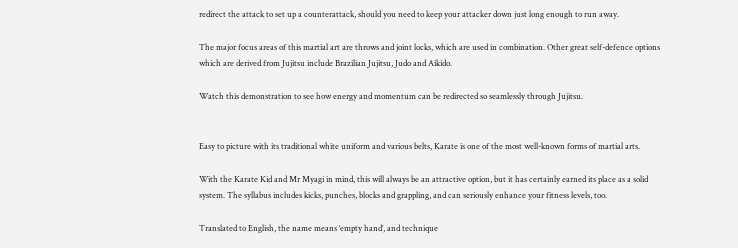redirect the attack to set up a counterattack, should you need to keep your attacker down just long enough to run away.

The major focus areas of this martial art are throws and joint locks, which are used in combination. Other great self-defence options which are derived from Jujitsu include Brazilian Jujitsu, Judo and Aikido.

Watch this demonstration to see how energy and momentum can be redirected so seamlessly through Jujitsu.


Easy to picture with its traditional white uniform and various belts, Karate is one of the most well-known forms of martial arts.

With the Karate Kid and Mr Myagi in mind, this will always be an attractive option, but it has certainly earned its place as a solid system. The syllabus includes kicks, punches, blocks and grappling, and can seriously enhance your fitness levels, too.

Translated to English, the name means ‘empty hand’, and technique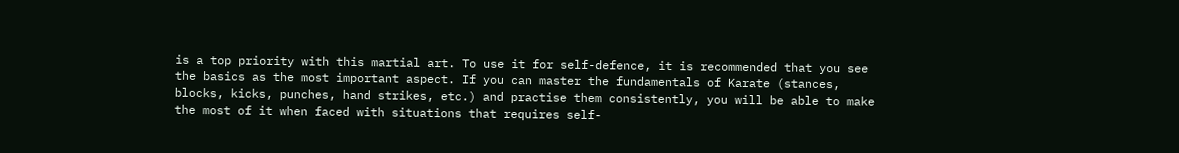is a top priority with this martial art. To use it for self-defence, it is recommended that you see the basics as the most important aspect. If you can master the fundamentals of Karate (stances, blocks, kicks, punches, hand strikes, etc.) and practise them consistently, you will be able to make the most of it when faced with situations that requires self-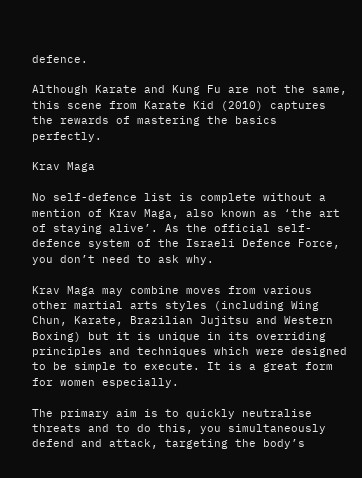defence.

Although Karate and Kung Fu are not the same, this scene from Karate Kid (2010) captures the rewards of mastering the basics perfectly.

Krav Maga

No self-defence list is complete without a mention of Krav Maga, also known as ‘the art of staying alive’. As the official self-defence system of the Israeli Defence Force, you don’t need to ask why.

Krav Maga may combine moves from various other martial arts styles (including Wing Chun, Karate, Brazilian Jujitsu and Western Boxing) but it is unique in its overriding principles and techniques which were designed to be simple to execute. It is a great form for women especially.

The primary aim is to quickly neutralise threats and to do this, you simultaneously defend and attack, targeting the body’s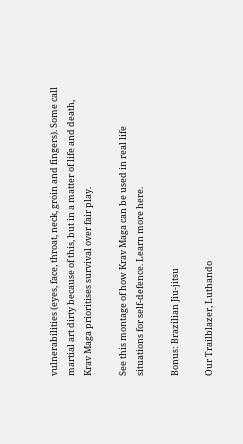vulnerabilities (eyes, face, throat, neck, groin and fingers). Some call martial art dirty because of this, but in a matter of life and death, Krav Maga prioritises survival over fair play.

See this montage of how Krav Maga can be used in real life situations for self-defence. Learn more here.

Bonus: Brazilian Jiu-jitsu

Our Trailblazer, Luthando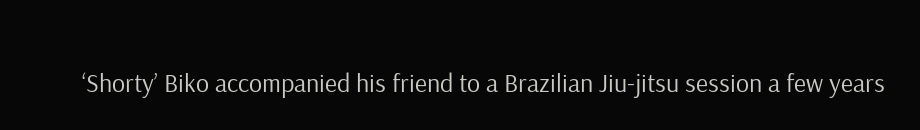‘Shorty’ Biko accompanied his friend to a Brazilian Jiu-jitsu session a few years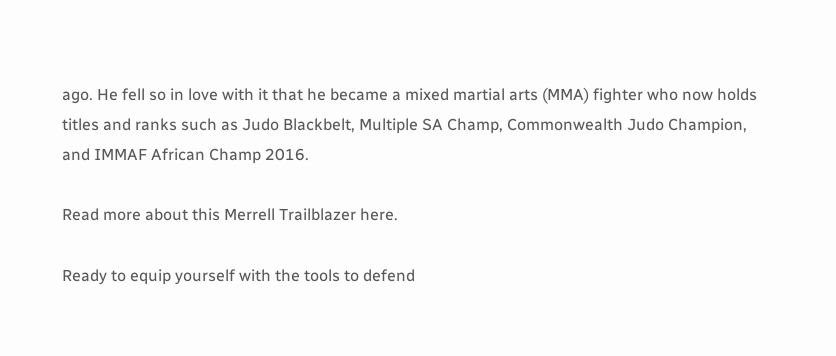ago. He fell so in love with it that he became a mixed martial arts (MMA) fighter who now holds titles and ranks such as Judo Blackbelt, Multiple SA Champ, Commonwealth Judo Champion, and IMMAF African Champ 2016.

Read more about this Merrell Trailblazer here.

Ready to equip yourself with the tools to defend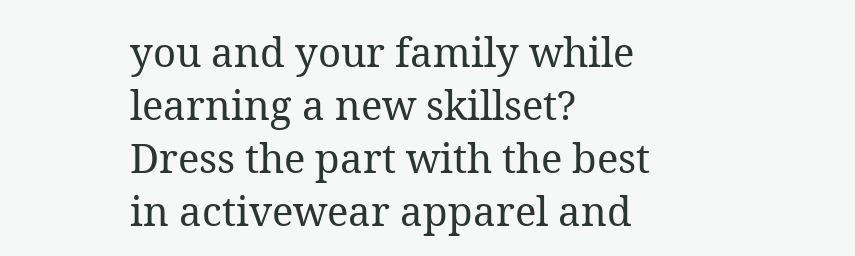you and your family while learning a new skillset? Dress the part with the best in activewear apparel and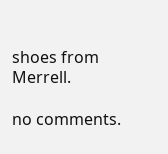shoes from Merrell.

no comments.